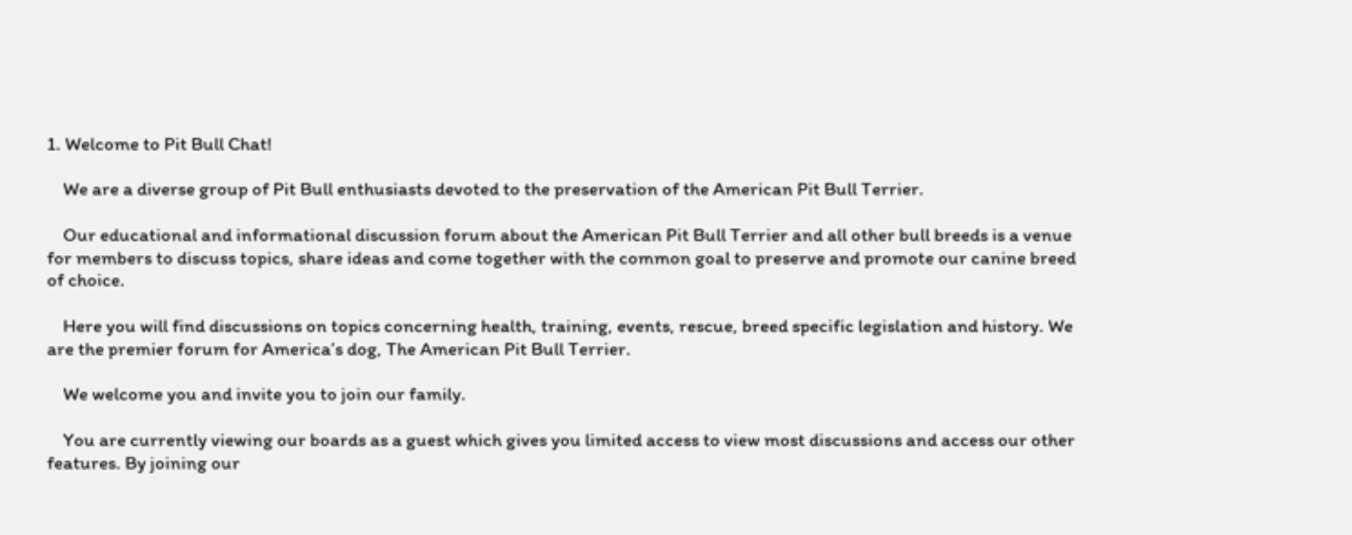1. Welcome to Pit Bull Chat!

    We are a diverse group of Pit Bull enthusiasts devoted to the preservation of the American Pit Bull Terrier.

    Our educational and informational discussion forum about the American Pit Bull Terrier and all other bull breeds is a venue for members to discuss topics, share ideas and come together with the common goal to preserve and promote our canine breed of choice.

    Here you will find discussions on topics concerning health, training, events, rescue, breed specific legislation and history. We are the premier forum for America’s dog, The American Pit Bull Terrier.

    We welcome you and invite you to join our family.

    You are currently viewing our boards as a guest which gives you limited access to view most discussions and access our other features. By joining our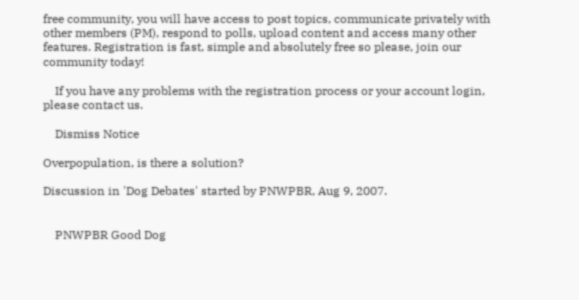free community, you will have access to post topics, communicate privately with other members (PM), respond to polls, upload content and access many other features. Registration is fast, simple and absolutely free so please, join our community today!

    If you have any problems with the registration process or your account login, please contact us.

    Dismiss Notice

Overpopulation, is there a solution?

Discussion in 'Dog Debates' started by PNWPBR, Aug 9, 2007.


    PNWPBR Good Dog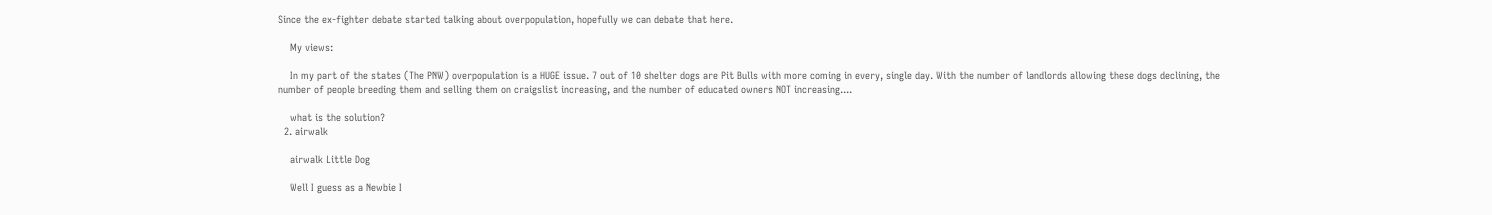Since the ex-fighter debate started talking about overpopulation, hopefully we can debate that here.

    My views:

    In my part of the states (The PNW) overpopulation is a HUGE issue. 7 out of 10 shelter dogs are Pit Bulls with more coming in every, single day. With the number of landlords allowing these dogs declining, the number of people breeding them and selling them on craigslist increasing, and the number of educated owners NOT increasing....

    what is the solution?
  2. airwalk

    airwalk Little Dog

    Well I guess as a Newbie I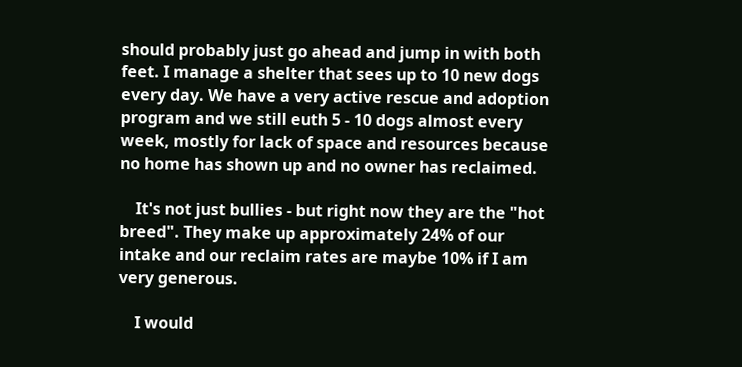should probably just go ahead and jump in with both feet. I manage a shelter that sees up to 10 new dogs every day. We have a very active rescue and adoption program and we still euth 5 - 10 dogs almost every week, mostly for lack of space and resources because no home has shown up and no owner has reclaimed.

    It's not just bullies - but right now they are the "hot breed". They make up approximately 24% of our intake and our reclaim rates are maybe 10% if I am very generous.

    I would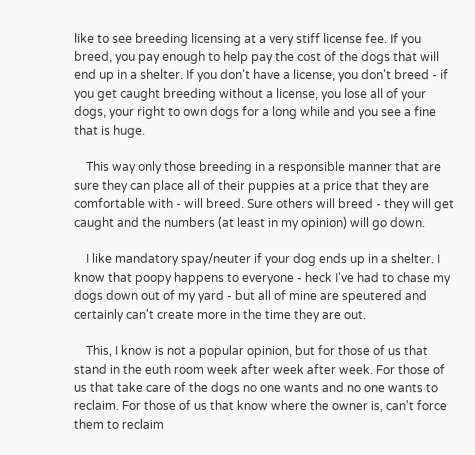like to see breeding licensing at a very stiff license fee. If you breed, you pay enough to help pay the cost of the dogs that will end up in a shelter. If you don't have a license, you don't breed - if you get caught breeding without a license, you lose all of your dogs, your right to own dogs for a long while and you see a fine that is huge.

    This way only those breeding in a responsible manner that are sure they can place all of their puppies at a price that they are comfortable with - will breed. Sure others will breed - they will get caught and the numbers (at least in my opinion) will go down.

    I like mandatory spay/neuter if your dog ends up in a shelter. I know that poopy happens to everyone - heck I've had to chase my dogs down out of my yard - but all of mine are speutered and certainly can't create more in the time they are out.

    This, I know is not a popular opinion, but for those of us that stand in the euth room week after week after week. For those of us that take care of the dogs no one wants and no one wants to reclaim. For those of us that know where the owner is, can't force them to reclaim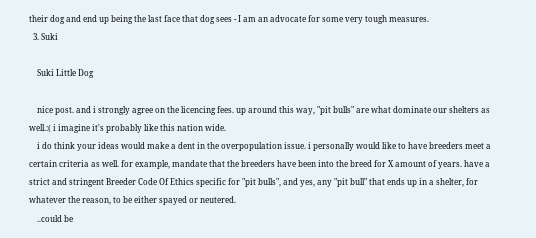their dog and end up being the last face that dog sees - I am an advocate for some very tough measures.
  3. Suki

    Suki Little Dog

    nice post. and i strongly agree on the licencing fees. up around this way, "pit bulls" are what dominate our shelters as well.:( i imagine it's probably like this nation wide.
    i do think your ideas would make a dent in the overpopulation issue. i personally would like to have breeders meet a certain criteria as well. for example, mandate that the breeders have been into the breed for X amount of years. have a strict and stringent Breeder Code Of Ethics specific for "pit bulls", and yes, any "pit bull" that ends up in a shelter, for whatever the reason, to be either spayed or neutered.
    ..could be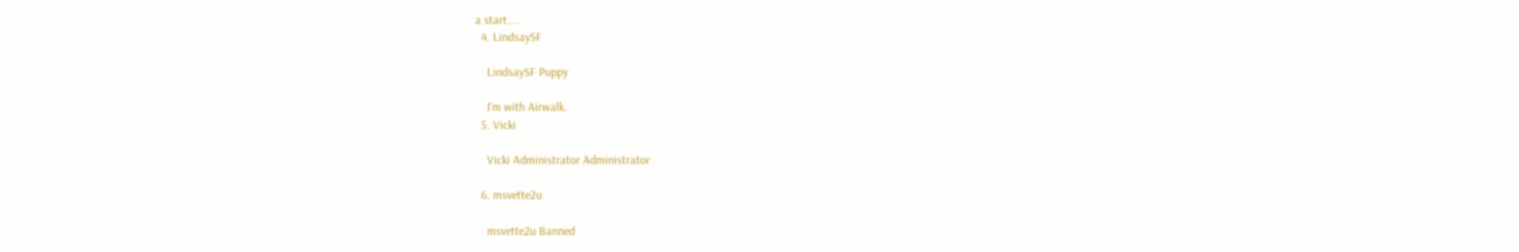a start....
  4. LindsaySF

    LindsaySF Puppy

    I'm with Airwalk.
  5. Vicki

    Vicki Administrator Administrator

  6. msvette2u

    msvette2u Banned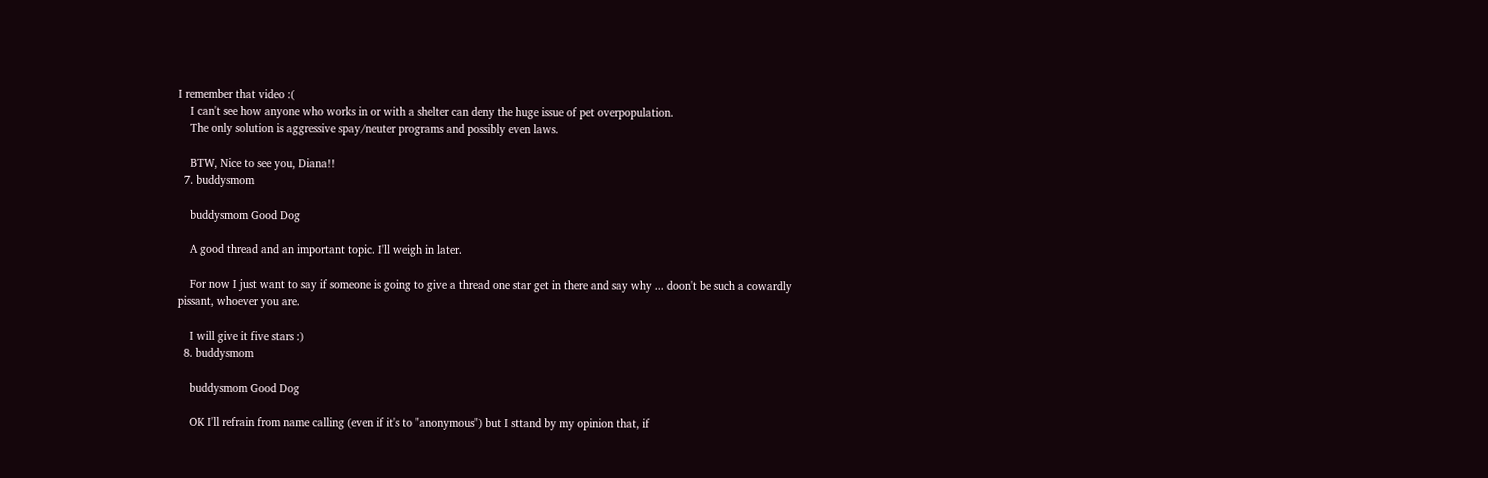I remember that video :(
    I can't see how anyone who works in or with a shelter can deny the huge issue of pet overpopulation.
    The only solution is aggressive spay/neuter programs and possibly even laws.

    BTW, Nice to see you, Diana!!
  7. buddysmom

    buddysmom Good Dog

    A good thread and an important topic. I'll weigh in later.

    For now I just want to say if someone is going to give a thread one star get in there and say why ... doon't be such a cowardly pissant, whoever you are.

    I will give it five stars :)
  8. buddysmom

    buddysmom Good Dog

    OK I'll refrain from name calling (even if it's to "anonymous") but I sttand by my opinion that, if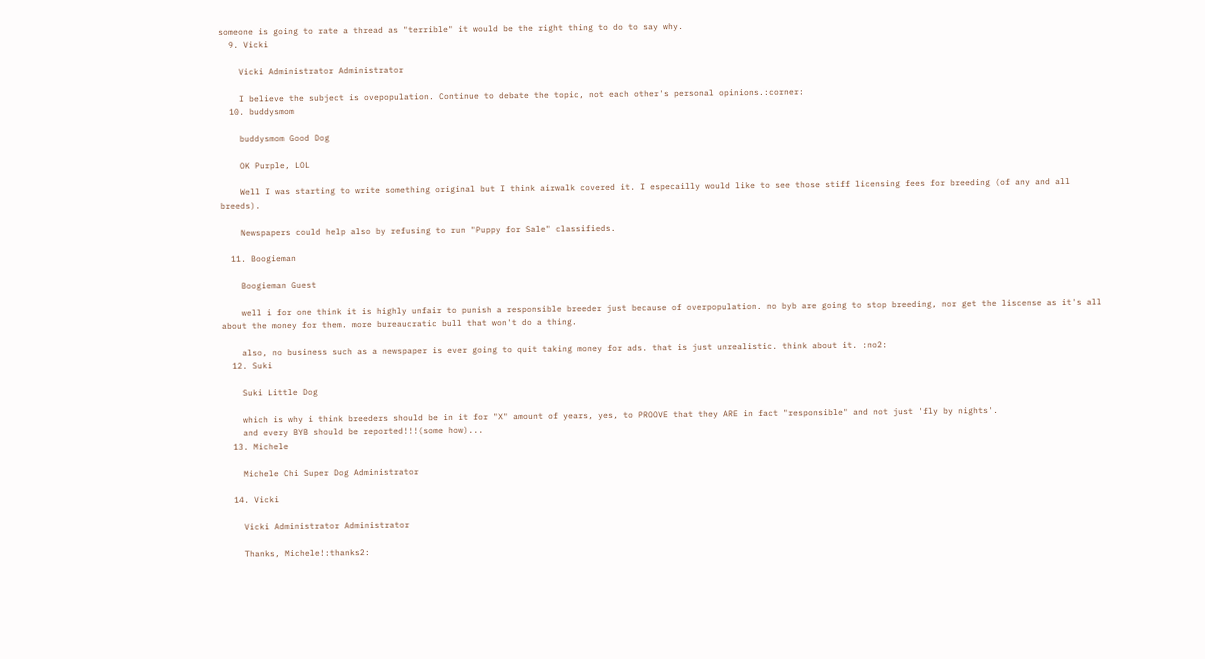someone is going to rate a thread as "terrible" it would be the right thing to do to say why.
  9. Vicki

    Vicki Administrator Administrator

    I believe the subject is ovepopulation. Continue to debate the topic, not each other's personal opinions.:corner:
  10. buddysmom

    buddysmom Good Dog

    OK Purple, LOL

    Well I was starting to write something original but I think airwalk covered it. I especailly would like to see those stiff licensing fees for breeding (of any and all breeds).

    Newspapers could help also by refusing to run "Puppy for Sale" classifieds.

  11. Boogieman

    Boogieman Guest

    well i for one think it is highly unfair to punish a responsible breeder just because of overpopulation. no byb are going to stop breeding, nor get the liscense as it's all about the money for them. more bureaucratic bull that won't do a thing.

    also, no business such as a newspaper is ever going to quit taking money for ads. that is just unrealistic. think about it. :no2:
  12. Suki

    Suki Little Dog

    which is why i think breeders should be in it for "X" amount of years, yes, to PROOVE that they ARE in fact "responsible" and not just 'fly by nights'.
    and every BYB should be reported!!!(some how)...
  13. Michele

    Michele Chi Super Dog Administrator

  14. Vicki

    Vicki Administrator Administrator

    Thanks, Michele!:thanks2: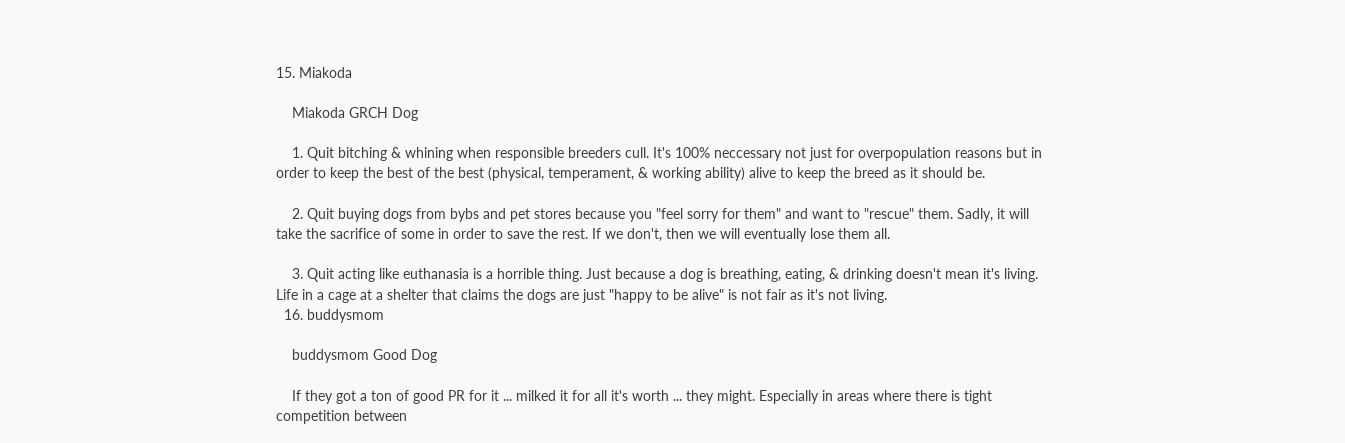15. Miakoda

    Miakoda GRCH Dog

    1. Quit bitching & whining when responsible breeders cull. It's 100% neccessary not just for overpopulation reasons but in order to keep the best of the best (physical, temperament, & working ability) alive to keep the breed as it should be.

    2. Quit buying dogs from bybs and pet stores because you "feel sorry for them" and want to "rescue" them. Sadly, it will take the sacrifice of some in order to save the rest. If we don't, then we will eventually lose them all.

    3. Quit acting like euthanasia is a horrible thing. Just because a dog is breathing, eating, & drinking doesn't mean it's living. Life in a cage at a shelter that claims the dogs are just "happy to be alive" is not fair as it's not living.
  16. buddysmom

    buddysmom Good Dog

    If they got a ton of good PR for it ... milked it for all it's worth ... they might. Especially in areas where there is tight competition between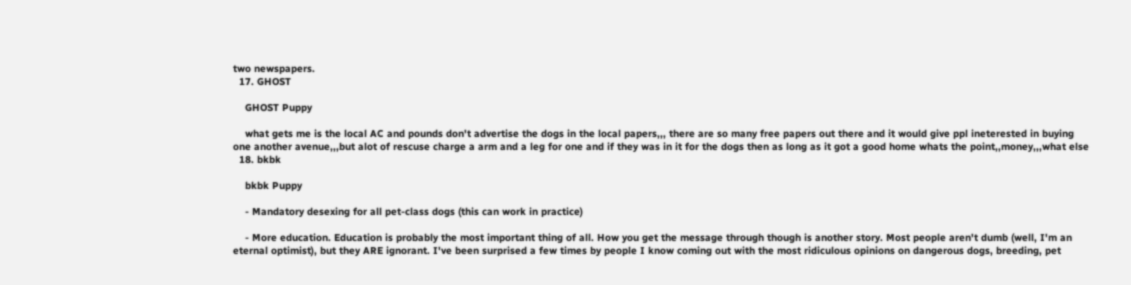two newspapers.
  17. GHOST

    GHOST Puppy

    what gets me is the local AC and pounds don't advertise the dogs in the local papers,,, there are so many free papers out there and it would give ppl ineterested in buying one another avenue,,,but alot of rescuse charge a arm and a leg for one and if they was in it for the dogs then as long as it got a good home whats the point,,money,,,what else
  18. bkbk

    bkbk Puppy

    - Mandatory desexing for all pet-class dogs (this can work in practice)

    - More education. Education is probably the most important thing of all. How you get the message through though is another story. Most people aren't dumb (well, I'm an eternal optimist), but they ARE ignorant. I've been surprised a few times by people I know coming out with the most ridiculous opinions on dangerous dogs, breeding, pet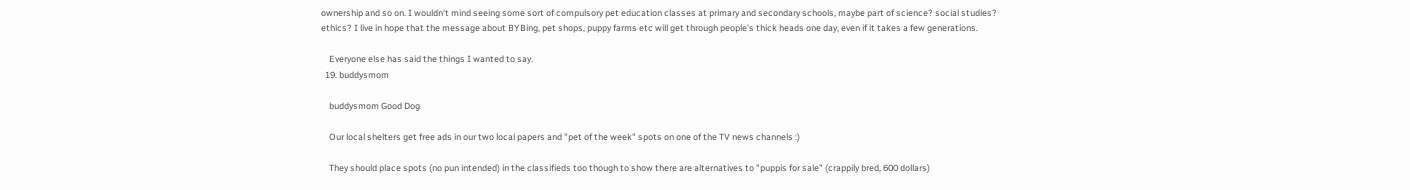ownership and so on. I wouldn't mind seeing some sort of compulsory pet education classes at primary and secondary schools, maybe part of science? social studies? ethics? I live in hope that the message about BYBing, pet shops, puppy farms etc will get through people's thick heads one day, even if it takes a few generations.

    Everyone else has said the things I wanted to say.
  19. buddysmom

    buddysmom Good Dog

    Our local shelters get free ads in our two local papers and "pet of the week" spots on one of the TV news channels :)

    They should place spots (no pun intended) in the classifieds too though to show there are alternatives to "puppis for sale" (crappily bred, 600 dollars)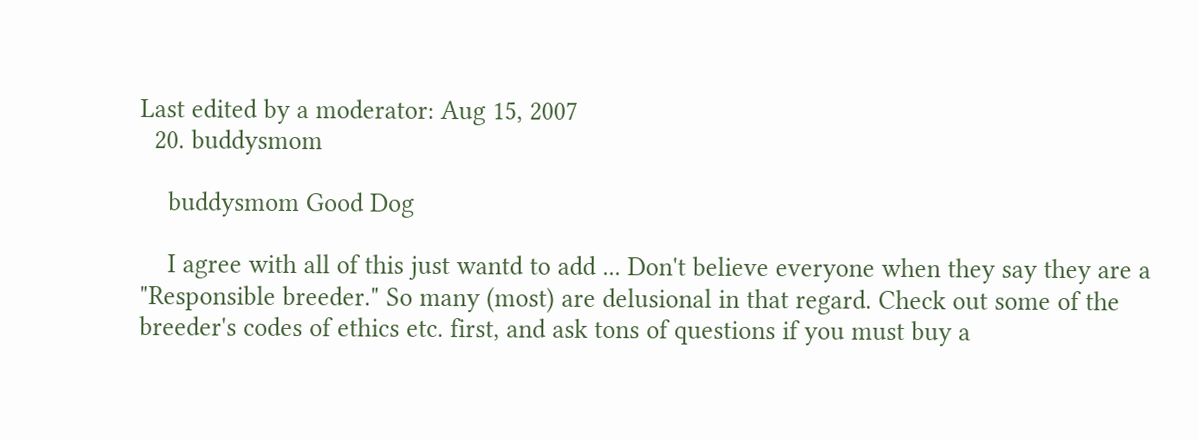Last edited by a moderator: Aug 15, 2007
  20. buddysmom

    buddysmom Good Dog

    I agree with all of this just wantd to add ... Don't believe everyone when they say they are a "Responsible breeder." So many (most) are delusional in that regard. Check out some of the breeder's codes of ethics etc. first, and ask tons of questions if you must buy a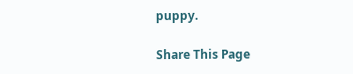puppy.

Share This Page